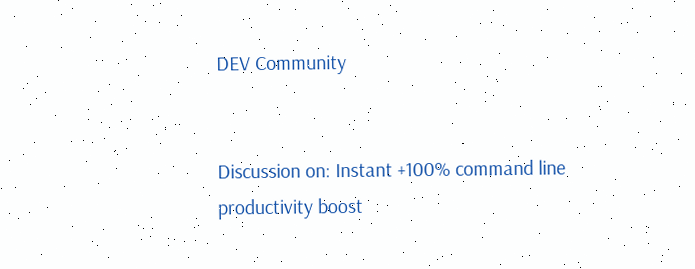DEV Community


Discussion on: Instant +100% command line productivity boost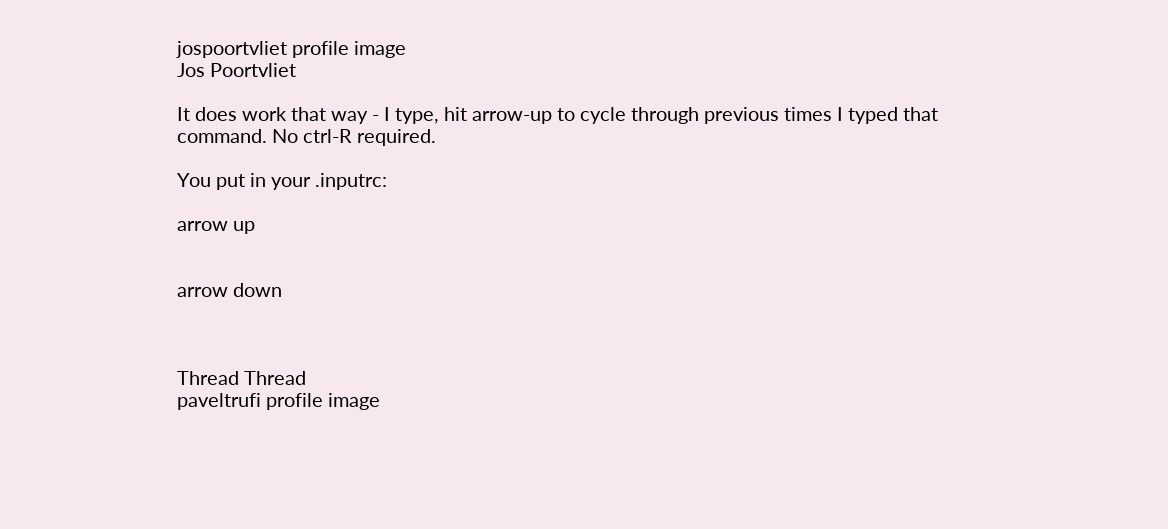jospoortvliet profile image
Jos Poortvliet

It does work that way - I type, hit arrow-up to cycle through previous times I typed that command. No ctrl-R required.

You put in your .inputrc:

arrow up


arrow down



Thread Thread
paveltrufi profile image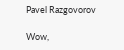Pavel Razgovorov

Wow,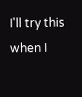I'll try this when I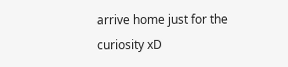arrive home just for the curiosity xD